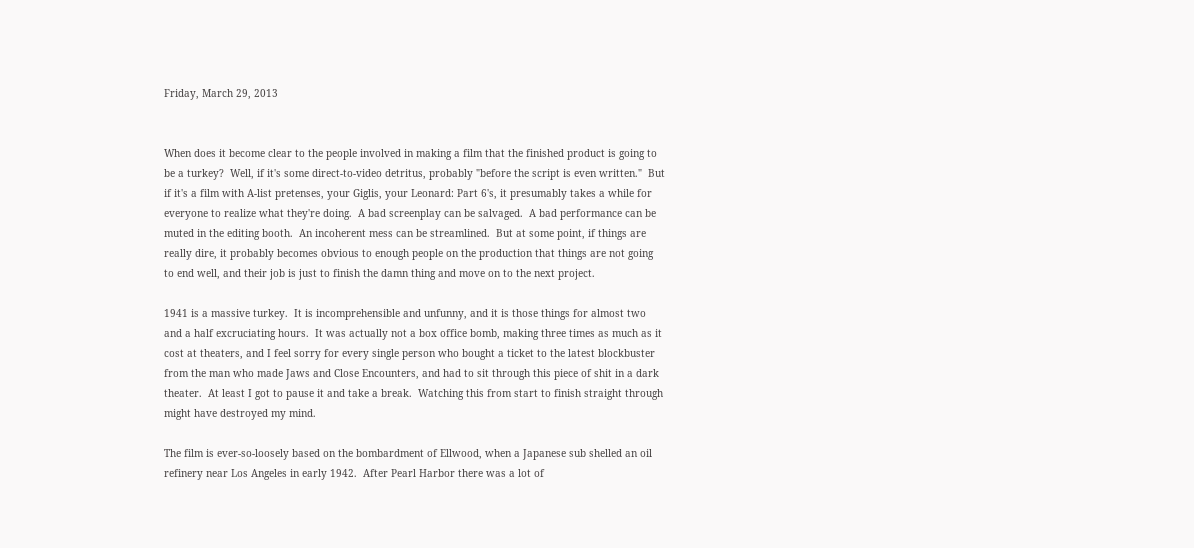Friday, March 29, 2013


When does it become clear to the people involved in making a film that the finished product is going to be a turkey?  Well, if it's some direct-to-video detritus, probably "before the script is even written."  But if it's a film with A-list pretenses, your Giglis, your Leonard: Part 6's, it presumably takes a while for everyone to realize what they're doing.  A bad screenplay can be salvaged.  A bad performance can be muted in the editing booth.  An incoherent mess can be streamlined.  But at some point, if things are really dire, it probably becomes obvious to enough people on the production that things are not going to end well, and their job is just to finish the damn thing and move on to the next project.

1941 is a massive turkey.  It is incomprehensible and unfunny, and it is those things for almost two and a half excruciating hours.  It was actually not a box office bomb, making three times as much as it cost at theaters, and I feel sorry for every single person who bought a ticket to the latest blockbuster from the man who made Jaws and Close Encounters, and had to sit through this piece of shit in a dark theater.  At least I got to pause it and take a break.  Watching this from start to finish straight through might have destroyed my mind.

The film is ever-so-loosely based on the bombardment of Ellwood, when a Japanese sub shelled an oil refinery near Los Angeles in early 1942.  After Pearl Harbor there was a lot of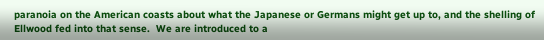paranoia on the American coasts about what the Japanese or Germans might get up to, and the shelling of Ellwood fed into that sense.  We are introduced to a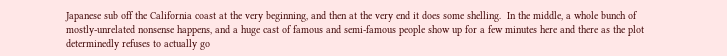Japanese sub off the California coast at the very beginning, and then at the very end it does some shelling.  In the middle, a whole bunch of mostly-unrelated nonsense happens, and a huge cast of famous and semi-famous people show up for a few minutes here and there as the plot determinedly refuses to actually go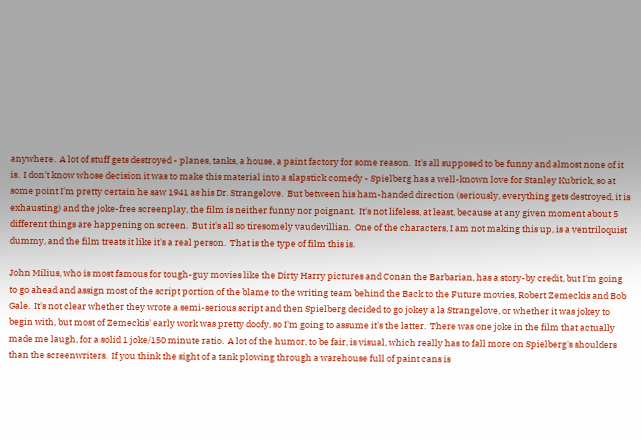anywhere.  A lot of stuff gets destroyed - planes, tanks, a house, a paint factory for some reason.  It's all supposed to be funny and almost none of it is.  I don't know whose decision it was to make this material into a slapstick comedy - Spielberg has a well-known love for Stanley Kubrick, so at some point I'm pretty certain he saw 1941 as his Dr. Strangelove.  But between his ham-handed direction (seriously, everything gets destroyed, it is exhausting) and the joke-free screenplay, the film is neither funny nor poignant.  It's not lifeless, at least, because at any given moment about 5 different things are happening on screen.  But it's all so tiresomely vaudevillian.  One of the characters, I am not making this up, is a ventriloquist dummy, and the film treats it like it's a real person.  That is the type of film this is.

John Milius, who is most famous for tough-guy movies like the Dirty Harry pictures and Conan the Barbarian, has a story-by credit, but I'm going to go ahead and assign most of the script portion of the blame to the writing team behind the Back to the Future movies, Robert Zemeckis and Bob Gale.  It's not clear whether they wrote a semi-serious script and then Spielberg decided to go jokey a la Strangelove, or whether it was jokey to begin with, but most of Zemeckis' early work was pretty doofy, so I'm going to assume it's the latter.  There was one joke in the film that actually made me laugh, for a solid 1 joke/150 minute ratio.  A lot of the humor, to be fair, is visual, which really has to fall more on Spielberg's shoulders than the screenwriters.  If you think the sight of a tank plowing through a warehouse full of paint cans is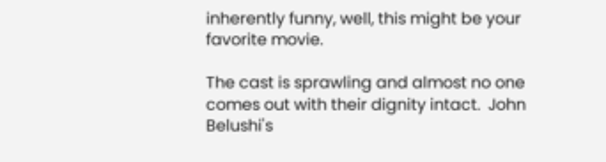inherently funny, well, this might be your favorite movie.

The cast is sprawling and almost no one comes out with their dignity intact.  John Belushi's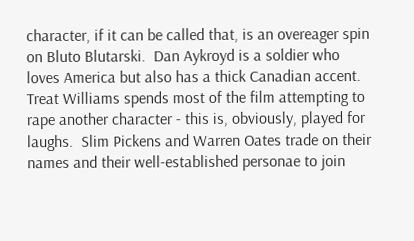character, if it can be called that, is an overeager spin on Bluto Blutarski.  Dan Aykroyd is a soldier who loves America but also has a thick Canadian accent.  Treat Williams spends most of the film attempting to rape another character - this is, obviously, played for laughs.  Slim Pickens and Warren Oates trade on their names and their well-established personae to join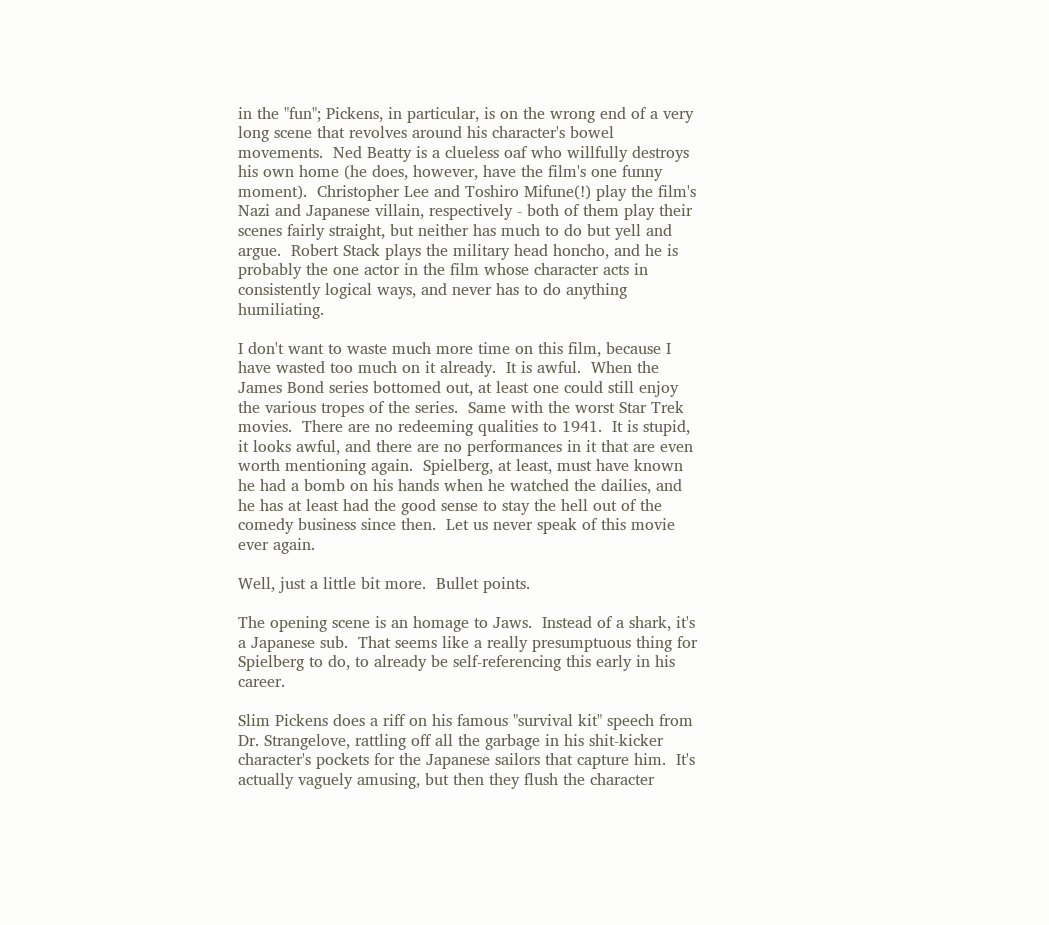in the "fun"; Pickens, in particular, is on the wrong end of a very long scene that revolves around his character's bowel movements.  Ned Beatty is a clueless oaf who willfully destroys his own home (he does, however, have the film's one funny moment).  Christopher Lee and Toshiro Mifune(!) play the film's Nazi and Japanese villain, respectively - both of them play their scenes fairly straight, but neither has much to do but yell and argue.  Robert Stack plays the military head honcho, and he is probably the one actor in the film whose character acts in consistently logical ways, and never has to do anything humiliating.

I don't want to waste much more time on this film, because I have wasted too much on it already.  It is awful.  When the James Bond series bottomed out, at least one could still enjoy the various tropes of the series.  Same with the worst Star Trek movies.  There are no redeeming qualities to 1941.  It is stupid, it looks awful, and there are no performances in it that are even worth mentioning again.  Spielberg, at least, must have known he had a bomb on his hands when he watched the dailies, and he has at least had the good sense to stay the hell out of the comedy business since then.  Let us never speak of this movie ever again.

Well, just a little bit more.  Bullet points.

The opening scene is an homage to Jaws.  Instead of a shark, it's a Japanese sub.  That seems like a really presumptuous thing for Spielberg to do, to already be self-referencing this early in his career.

Slim Pickens does a riff on his famous "survival kit" speech from Dr. Strangelove, rattling off all the garbage in his shit-kicker character's pockets for the Japanese sailors that capture him.  It's actually vaguely amusing, but then they flush the character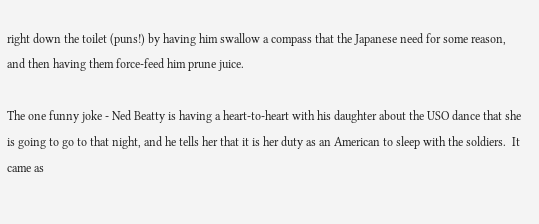right down the toilet (puns!) by having him swallow a compass that the Japanese need for some reason, and then having them force-feed him prune juice.

The one funny joke - Ned Beatty is having a heart-to-heart with his daughter about the USO dance that she is going to go to that night, and he tells her that it is her duty as an American to sleep with the soldiers.  It came as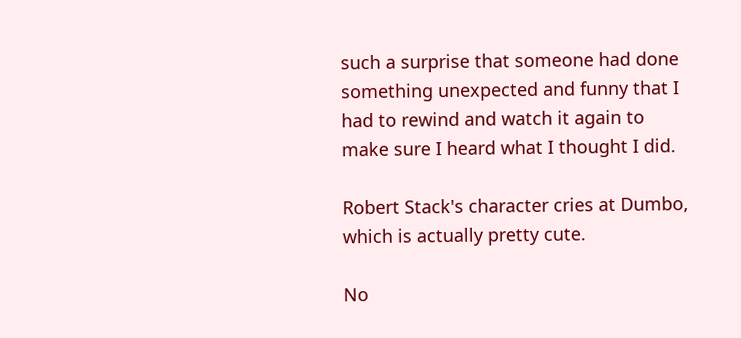such a surprise that someone had done something unexpected and funny that I had to rewind and watch it again to make sure I heard what I thought I did.

Robert Stack's character cries at Dumbo, which is actually pretty cute.

No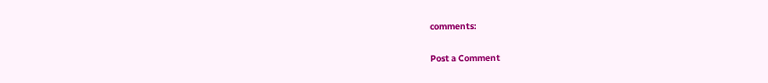comments:

Post a Comment